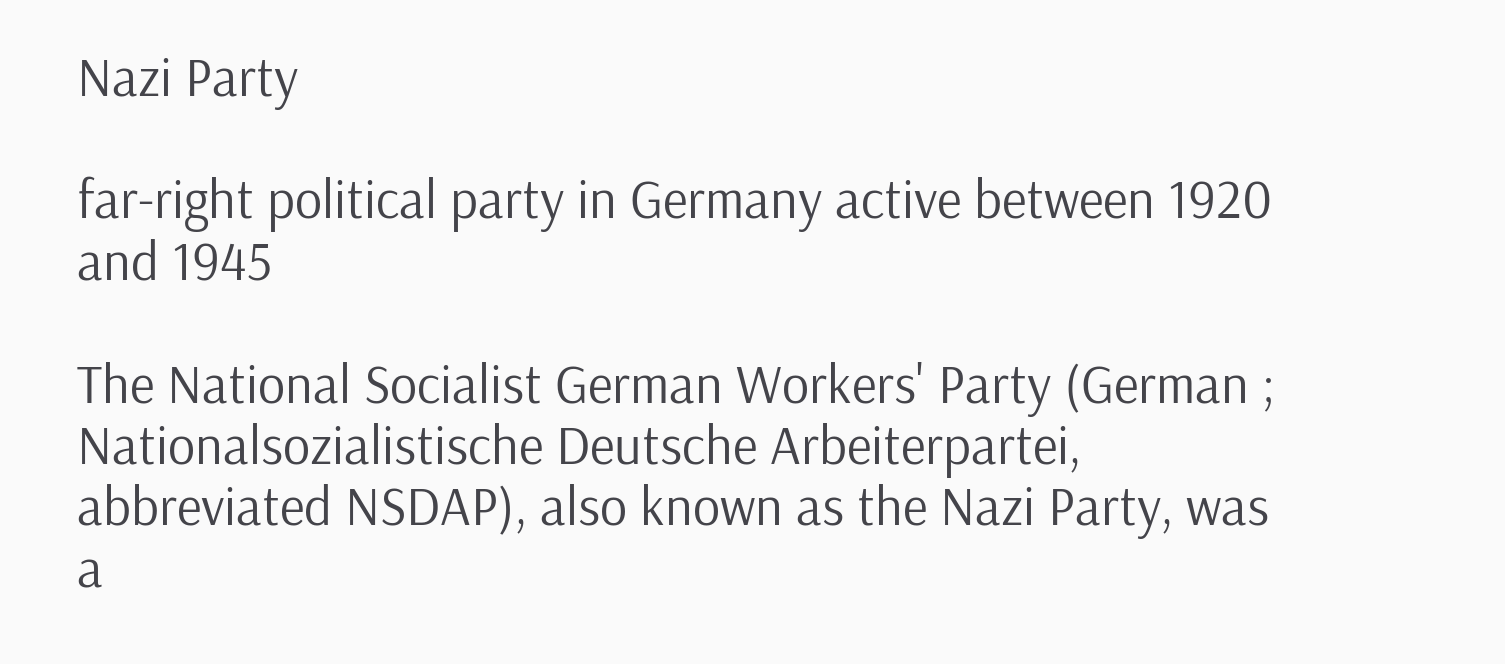Nazi Party

far-right political party in Germany active between 1920 and 1945

The National Socialist German Workers' Party (German ; Nationalsozialistische Deutsche Arbeiterpartei, abbreviated NSDAP), also known as the Nazi Party, was a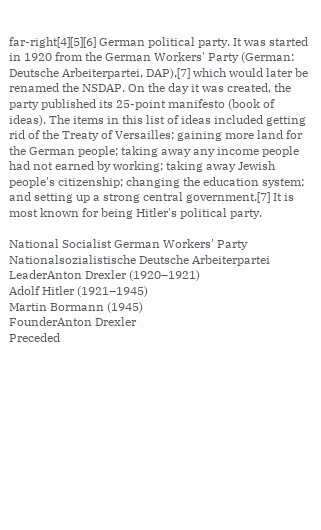far-right[4][5][6] German political party. It was started in 1920 from the German Workers' Party (German: Deutsche Arbeiterpartei, DAP),[7] which would later be renamed the NSDAP. On the day it was created, the party published its 25-point manifesto (book of ideas). The items in this list of ideas included getting rid of the Treaty of Versailles; gaining more land for the German people; taking away any income people had not earned by working; taking away Jewish people's citizenship; changing the education system; and setting up a strong central government.[7] It is most known for being Hitler's political party.

National Socialist German Workers' Party
Nationalsozialistische Deutsche Arbeiterpartei
LeaderAnton Drexler (1920–1921)
Adolf Hitler (1921–1945)
Martin Bormann (1945)
FounderAnton Drexler
Preceded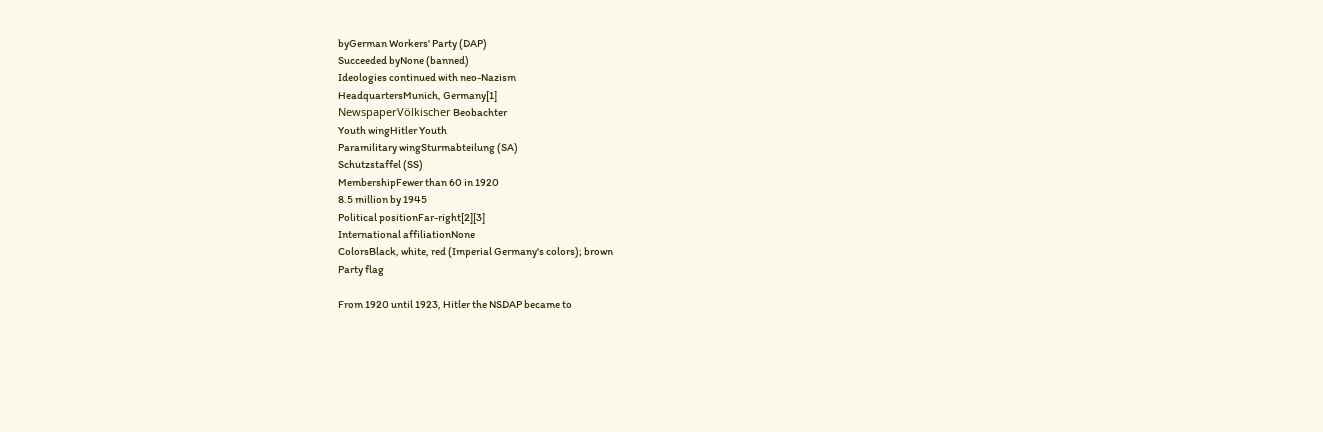byGerman Workers' Party (DAP)
Succeeded byNone (banned)
Ideologies continued with neo-Nazism
HeadquartersMunich, Germany[1]
NewspaperVölkischer Beobachter
Youth wingHitler Youth
Paramilitary wingSturmabteilung (SA)
Schutzstaffel (SS)
MembershipFewer than 60 in 1920
8.5 million by 1945
Political positionFar-right[2][3]
International affiliationNone
ColorsBlack, white, red (Imperial Germany's colors); brown
Party flag

From 1920 until 1923, Hitler the NSDAP became to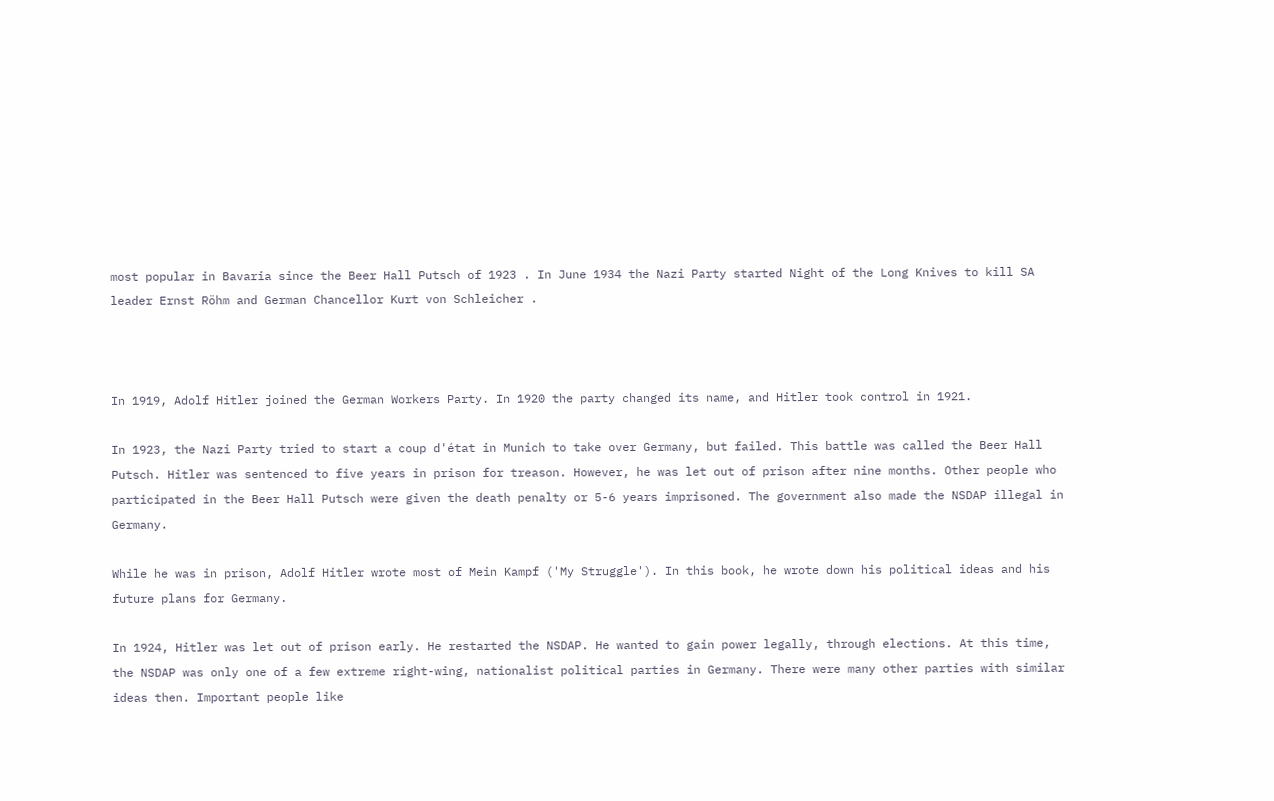most popular in Bavaria since the Beer Hall Putsch of 1923 . In June 1934 the Nazi Party started Night of the Long Knives to kill SA leader Ernst Röhm and German Chancellor Kurt von Schleicher .



In 1919, Adolf Hitler joined the German Workers Party. In 1920 the party changed its name, and Hitler took control in 1921.

In 1923, the Nazi Party tried to start a coup d'état in Munich to take over Germany, but failed. This battle was called the Beer Hall Putsch. Hitler was sentenced to five years in prison for treason. However, he was let out of prison after nine months. Other people who participated in the Beer Hall Putsch were given the death penalty or 5-6 years imprisoned. The government also made the NSDAP illegal in Germany.

While he was in prison, Adolf Hitler wrote most of Mein Kampf ('My Struggle'). In this book, he wrote down his political ideas and his future plans for Germany.

In 1924, Hitler was let out of prison early. He restarted the NSDAP. He wanted to gain power legally, through elections. At this time, the NSDAP was only one of a few extreme right-wing, nationalist political parties in Germany. There were many other parties with similar ideas then. Important people like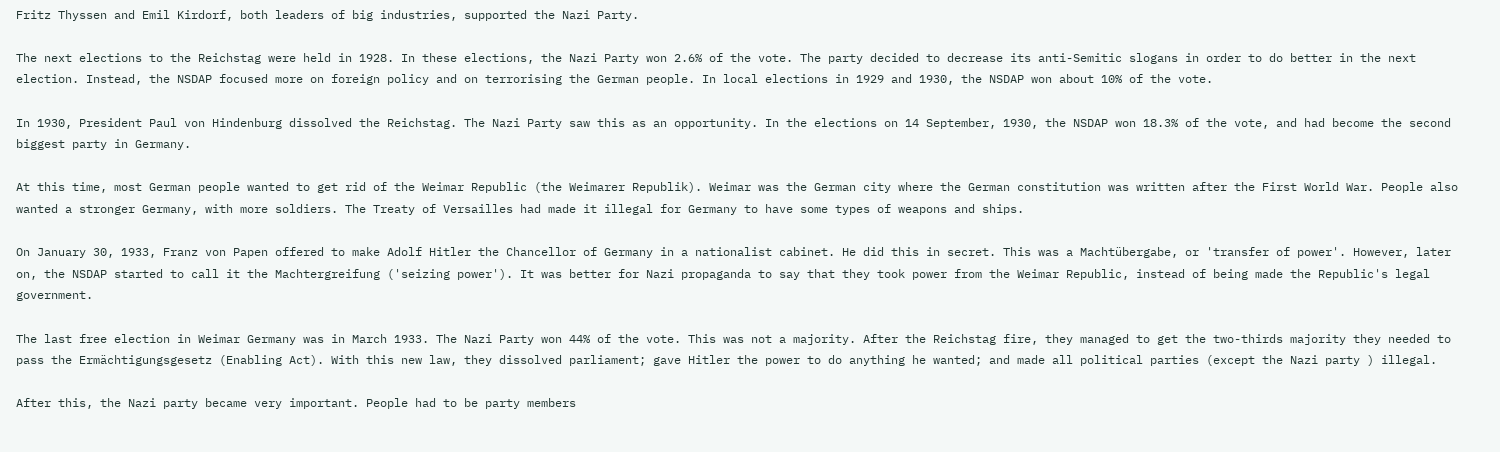Fritz Thyssen and Emil Kirdorf, both leaders of big industries, supported the Nazi Party.

The next elections to the Reichstag were held in 1928. In these elections, the Nazi Party won 2.6% of the vote. The party decided to decrease its anti-Semitic slogans in order to do better in the next election. Instead, the NSDAP focused more on foreign policy and on terrorising the German people. In local elections in 1929 and 1930, the NSDAP won about 10% of the vote.

In 1930, President Paul von Hindenburg dissolved the Reichstag. The Nazi Party saw this as an opportunity. In the elections on 14 September, 1930, the NSDAP won 18.3% of the vote, and had become the second biggest party in Germany.

At this time, most German people wanted to get rid of the Weimar Republic (the Weimarer Republik). Weimar was the German city where the German constitution was written after the First World War. People also wanted a stronger Germany, with more soldiers. The Treaty of Versailles had made it illegal for Germany to have some types of weapons and ships.

On January 30, 1933, Franz von Papen offered to make Adolf Hitler the Chancellor of Germany in a nationalist cabinet. He did this in secret. This was a Machtübergabe, or 'transfer of power'. However, later on, the NSDAP started to call it the Machtergreifung ('seizing power'). It was better for Nazi propaganda to say that they took power from the Weimar Republic, instead of being made the Republic's legal government.

The last free election in Weimar Germany was in March 1933. The Nazi Party won 44% of the vote. This was not a majority. After the Reichstag fire, they managed to get the two-thirds majority they needed to pass the Ermächtigungsgesetz (Enabling Act). With this new law, they dissolved parliament; gave Hitler the power to do anything he wanted; and made all political parties (except the Nazi party ) illegal.

After this, the Nazi party became very important. People had to be party members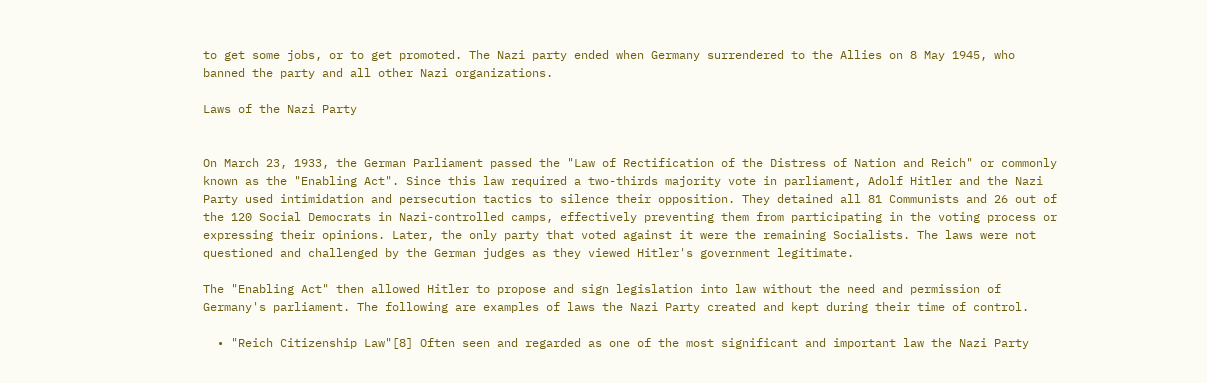to get some jobs, or to get promoted. The Nazi party ended when Germany surrendered to the Allies on 8 May 1945, who banned the party and all other Nazi organizations.

Laws of the Nazi Party


On March 23, 1933, the German Parliament passed the "Law of Rectification of the Distress of Nation and Reich" or commonly known as the "Enabling Act". Since this law required a two-thirds majority vote in parliament, Adolf Hitler and the Nazi Party used intimidation and persecution tactics to silence their opposition. They detained all 81 Communists and 26 out of the 120 Social Democrats in Nazi-controlled camps, effectively preventing them from participating in the voting process or expressing their opinions. Later, the only party that voted against it were the remaining Socialists. The laws were not questioned and challenged by the German judges as they viewed Hitler's government legitimate.

The "Enabling Act" then allowed Hitler to propose and sign legislation into law without the need and permission of Germany's parliament. The following are examples of laws the Nazi Party created and kept during their time of control.

  • "Reich Citizenship Law"[8] Often seen and regarded as one of the most significant and important law the Nazi Party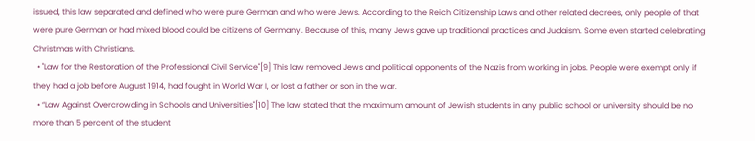issued, this law separated and defined who were pure German and who were Jews. According to the Reich Citizenship Laws and other related decrees, only people of that were pure German or had mixed blood could be citizens of Germany. Because of this, many Jews gave up traditional practices and Judaism. Some even started celebrating Christmas with Christians.
  • "Law for the Restoration of the Professional Civil Service"[9] This law removed Jews and political opponents of the Nazis from working in jobs. People were exempt only if they had a job before August 1914, had fought in World War I, or lost a father or son in the war.
  • “Law Against Overcrowding in Schools and Universities"[10] The law stated that the maximum amount of Jewish students in any public school or university should be no more than 5 percent of the student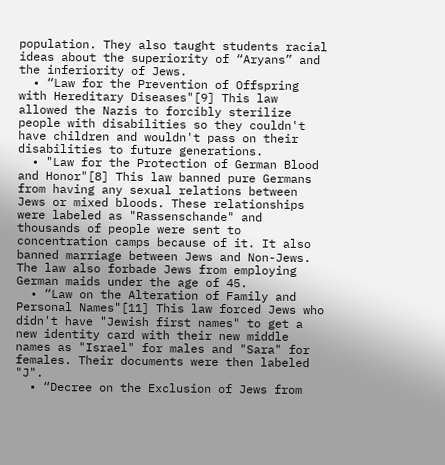population. They also taught students racial ideas about the superiority of “Aryans” and the inferiority of Jews.
  • “Law for the Prevention of Offspring with Hereditary Diseases"[9] This law allowed the Nazis to forcibly sterilize people with disabilities so they couldn't have children and wouldn't pass on their disabilities to future generations.
  • "Law for the Protection of German Blood and Honor"[8] This law banned pure Germans from having any sexual relations between Jews or mixed bloods. These relationships were labeled as "Rassenschande" and thousands of people were sent to concentration camps because of it. It also banned marriage between Jews and Non-Jews. The law also forbade Jews from employing German maids under the age of 45.
  • “Law on the Alteration of Family and Personal Names"[11] This law forced Jews who didn't have "Jewish first names" to get a new identity card with their new middle names as "Israel" for males and "Sara" for females. Their documents were then labeled "J".
  • “Decree on the Exclusion of Jews from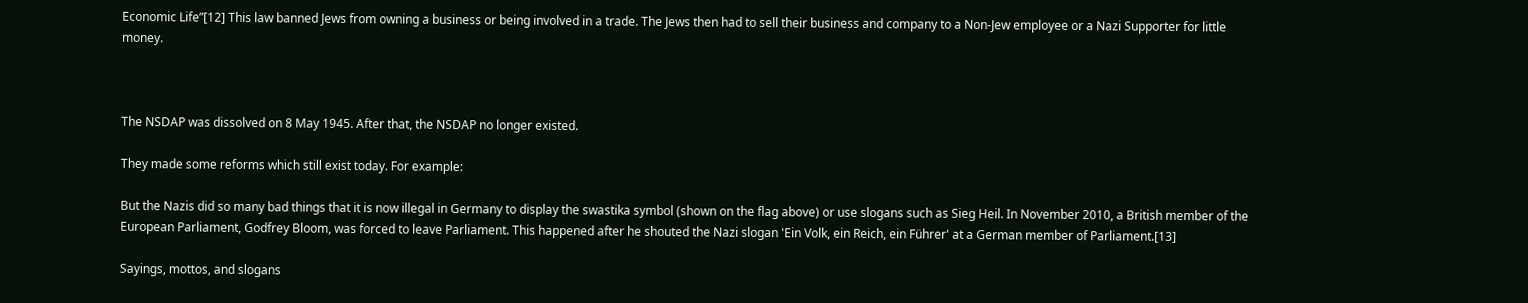Economic Life”[12] This law banned Jews from owning a business or being involved in a trade. The Jews then had to sell their business and company to a Non-Jew employee or a Nazi Supporter for little money.



The NSDAP was dissolved on 8 May 1945. After that, the NSDAP no longer existed.

They made some reforms which still exist today. For example:

But the Nazis did so many bad things that it is now illegal in Germany to display the swastika symbol (shown on the flag above) or use slogans such as Sieg Heil. In November 2010, a British member of the European Parliament, Godfrey Bloom, was forced to leave Parliament. This happened after he shouted the Nazi slogan 'Ein Volk, ein Reich, ein Führer' at a German member of Parliament.[13]

Sayings, mottos, and slogans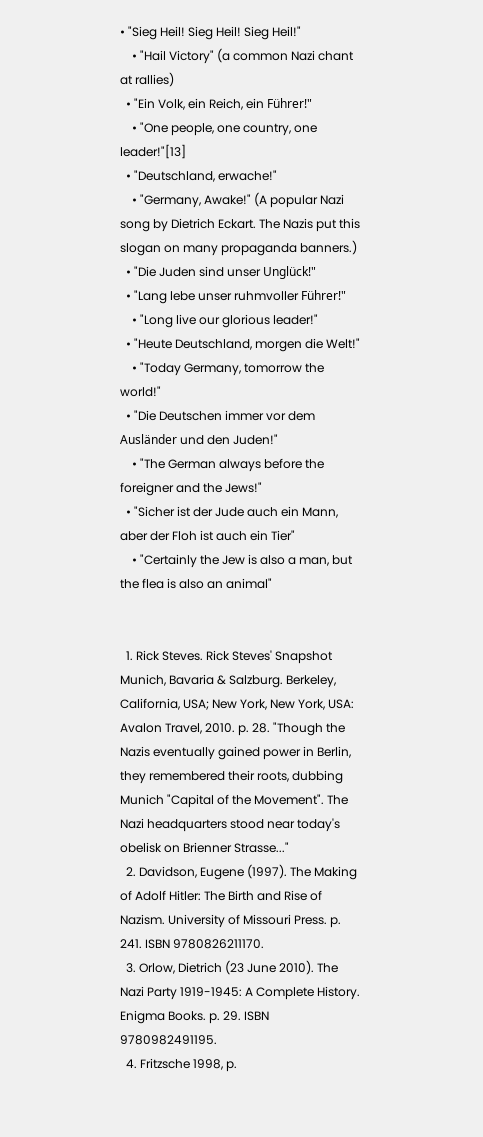• "Sieg Heil! Sieg Heil! Sieg Heil!"
    • "Hail Victory" (a common Nazi chant at rallies)
  • "Ein Volk, ein Reich, ein Führer!"
    • "One people, one country, one leader!"[13]
  • "Deutschland, erwache!"
    • "Germany, Awake!" (A popular Nazi song by Dietrich Eckart. The Nazis put this slogan on many propaganda banners.)
  • "Die Juden sind unser Unglück!"
  • "Lang lebe unser ruhmvoller Führer!"
    • "Long live our glorious leader!"
  • "Heute Deutschland, morgen die Welt!"
    • "Today Germany, tomorrow the world!"
  • "Die Deutschen immer vor dem Ausländer und den Juden!"
    • "The German always before the foreigner and the Jews!"
  • "Sicher ist der Jude auch ein Mann, aber der Floh ist auch ein Tier"
    • "Certainly the Jew is also a man, but the flea is also an animal"


  1. Rick Steves. Rick Steves' Snapshot Munich, Bavaria & Salzburg. Berkeley, California, USA; New York, New York, USA: Avalon Travel, 2010. p. 28. "Though the Nazis eventually gained power in Berlin, they remembered their roots, dubbing Munich "Capital of the Movement". The Nazi headquarters stood near today's obelisk on Brienner Strasse..."
  2. Davidson, Eugene (1997). The Making of Adolf Hitler: The Birth and Rise of Nazism. University of Missouri Press. p. 241. ISBN 9780826211170.
  3. Orlow, Dietrich (23 June 2010). The Nazi Party 1919-1945: A Complete History. Enigma Books. p. 29. ISBN 9780982491195.
  4. Fritzsche 1998, p.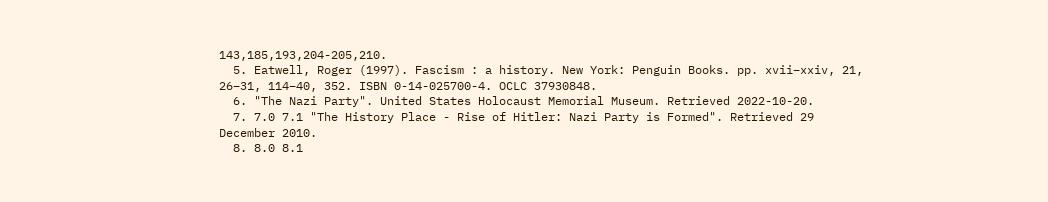143,185,193,204-205,210.
  5. Eatwell, Roger (1997). Fascism : a history. New York: Penguin Books. pp. xvii–xxiv, 21, 26–31, 114–40, 352. ISBN 0-14-025700-4. OCLC 37930848.
  6. "The Nazi Party". United States Holocaust Memorial Museum. Retrieved 2022-10-20.
  7. 7.0 7.1 "The History Place - Rise of Hitler: Nazi Party is Formed". Retrieved 29 December 2010.
  8. 8.0 8.1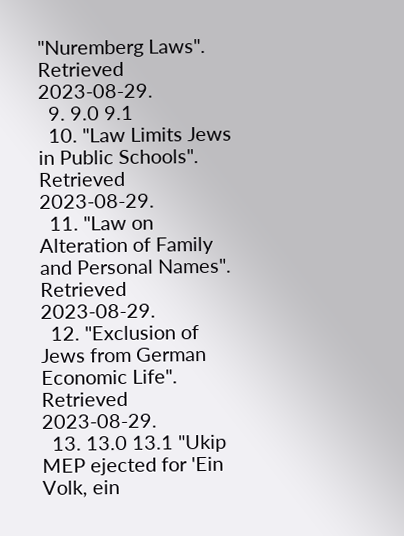"Nuremberg Laws". Retrieved 2023-08-29.
  9. 9.0 9.1
  10. "Law Limits Jews in Public Schools". Retrieved 2023-08-29.
  11. "Law on Alteration of Family and Personal Names". Retrieved 2023-08-29.
  12. "Exclusion of Jews from German Economic Life". Retrieved 2023-08-29.
  13. 13.0 13.1 "Ukip MEP ejected for 'Ein Volk, ein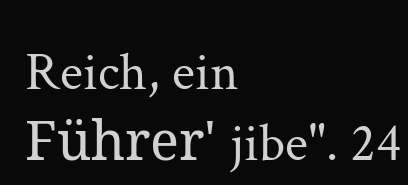Reich, ein Führer' jibe". 24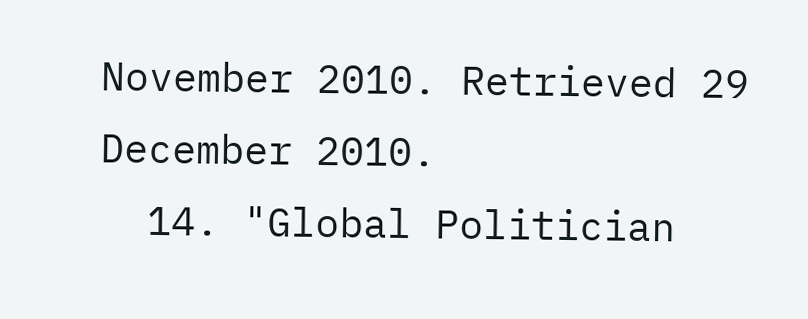November 2010. Retrieved 29 December 2010.
  14. "Global Politician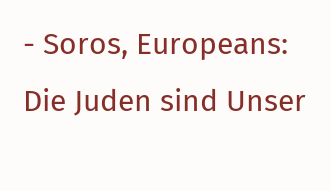- Soros, Europeans: Die Juden sind Unser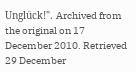Unglück!". Archived from the original on 17 December 2010. Retrieved 29 December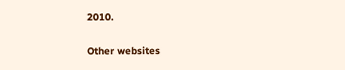2010.

Other websites